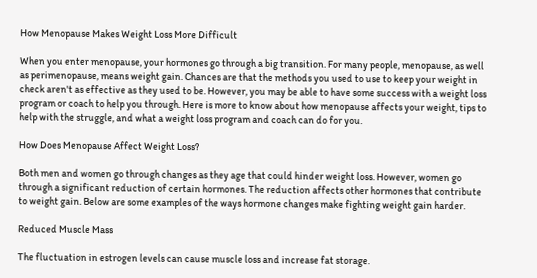How Menopause Makes Weight Loss More Difficult

When you enter menopause, your hormones go through a big transition. For many people, menopause, as well as perimenopause, means weight gain. Chances are that the methods you used to use to keep your weight in check aren't as effective as they used to be. However, you may be able to have some success with a weight loss program or coach to help you through. Here is more to know about how menopause affects your weight, tips to help with the struggle, and what a weight loss program and coach can do for you.

How Does Menopause Affect Weight Loss?

Both men and women go through changes as they age that could hinder weight loss. However, women go through a significant reduction of certain hormones. The reduction affects other hormones that contribute to weight gain. Below are some examples of the ways hormone changes make fighting weight gain harder.

Reduced Muscle Mass

The fluctuation in estrogen levels can cause muscle loss and increase fat storage.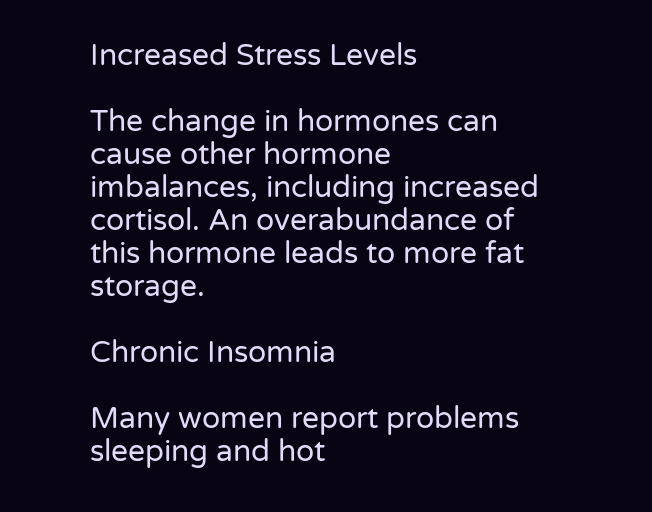Increased Stress Levels

The change in hormones can cause other hormone imbalances, including increased cortisol. An overabundance of this hormone leads to more fat storage.

Chronic Insomnia

Many women report problems sleeping and hot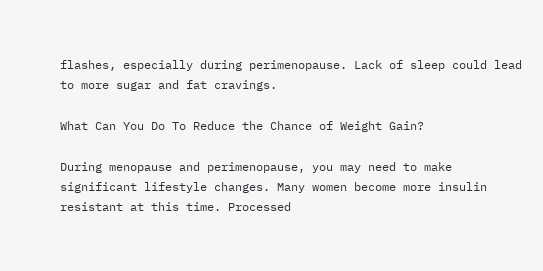flashes, especially during perimenopause. Lack of sleep could lead to more sugar and fat cravings.

What Can You Do To Reduce the Chance of Weight Gain?

During menopause and perimenopause, you may need to make significant lifestyle changes. Many women become more insulin resistant at this time. Processed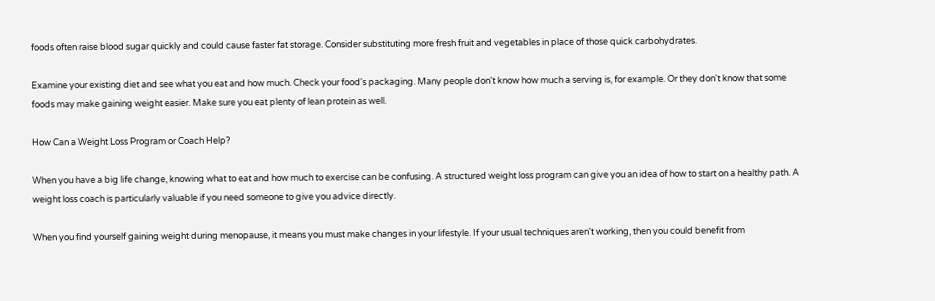foods often raise blood sugar quickly and could cause faster fat storage. Consider substituting more fresh fruit and vegetables in place of those quick carbohydrates.

Examine your existing diet and see what you eat and how much. Check your food's packaging. Many people don't know how much a serving is, for example. Or they don't know that some foods may make gaining weight easier. Make sure you eat plenty of lean protein as well.

How Can a Weight Loss Program or Coach Help?

When you have a big life change, knowing what to eat and how much to exercise can be confusing. A structured weight loss program can give you an idea of how to start on a healthy path. A weight loss coach is particularly valuable if you need someone to give you advice directly.

When you find yourself gaining weight during menopause, it means you must make changes in your lifestyle. If your usual techniques aren't working, then you could benefit from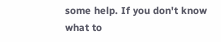some help. If you don't know what to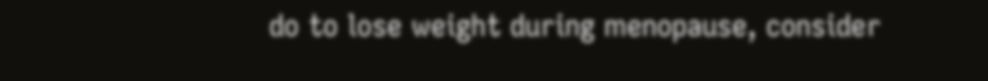do to lose weight during menopause, consider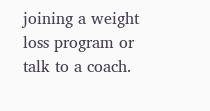joining a weight loss program or talk to a coach.